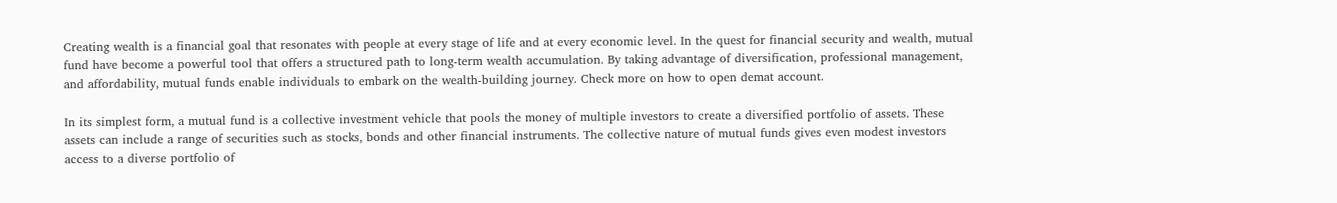Creating wealth is a financial goal that resonates with people at every stage of life and at every economic level. In the quest for financial security and wealth, mutual fund have become a powerful tool that offers a structured path to long-term wealth accumulation. By taking advantage of diversification, professional management, and affordability, mutual funds enable individuals to embark on the wealth-building journey. Check more on how to open demat account.

In its simplest form, a mutual fund is a collective investment vehicle that pools the money of multiple investors to create a diversified portfolio of assets. These assets can include a range of securities such as stocks, bonds and other financial instruments. The collective nature of mutual funds gives even modest investors access to a diverse portfolio of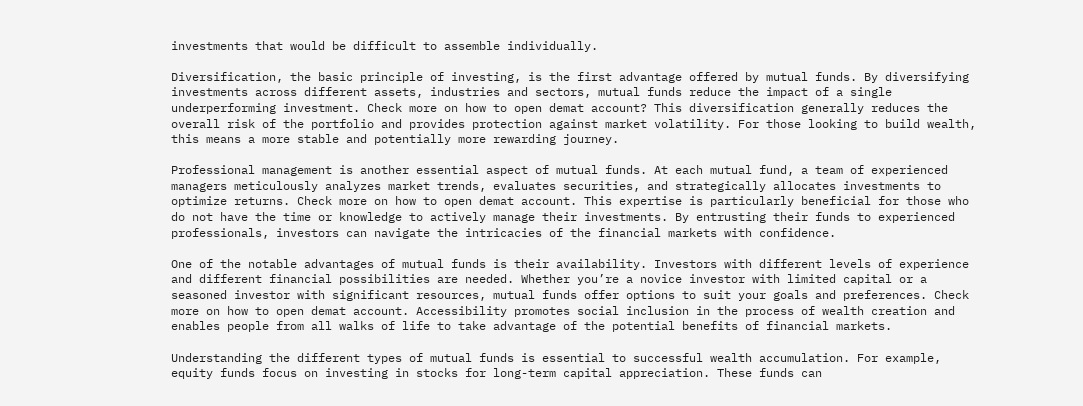investments that would be difficult to assemble individually.

Diversification, the basic principle of investing, is the first advantage offered by mutual funds. By diversifying investments across different assets, industries and sectors, mutual funds reduce the impact of a single underperforming investment. Check more on how to open demat account? This diversification generally reduces the overall risk of the portfolio and provides protection against market volatility. For those looking to build wealth, this means a more stable and potentially more rewarding journey.

Professional management is another essential aspect of mutual funds. At each mutual fund, a team of experienced managers meticulously analyzes market trends, evaluates securities, and strategically allocates investments to optimize returns. Check more on how to open demat account. This expertise is particularly beneficial for those who do not have the time or knowledge to actively manage their investments. By entrusting their funds to experienced professionals, investors can navigate the intricacies of the financial markets with confidence.

One of the notable advantages of mutual funds is their availability. Investors with different levels of experience and different financial possibilities are needed. Whether you’re a novice investor with limited capital or a seasoned investor with significant resources, mutual funds offer options to suit your goals and preferences. Check more on how to open demat account. Accessibility promotes social inclusion in the process of wealth creation and enables people from all walks of life to take advantage of the potential benefits of financial markets.

Understanding the different types of mutual funds is essential to successful wealth accumulation. For example, equity funds focus on investing in stocks for long-term capital appreciation. These funds can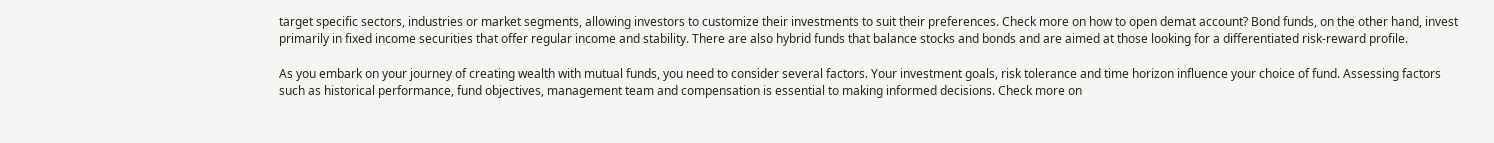target specific sectors, industries or market segments, allowing investors to customize their investments to suit their preferences. Check more on how to open demat account? Bond funds, on the other hand, invest primarily in fixed income securities that offer regular income and stability. There are also hybrid funds that balance stocks and bonds and are aimed at those looking for a differentiated risk-reward profile.

As you embark on your journey of creating wealth with mutual funds, you need to consider several factors. Your investment goals, risk tolerance and time horizon influence your choice of fund. Assessing factors such as historical performance, fund objectives, management team and compensation is essential to making informed decisions. Check more on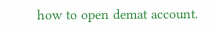how to open demat account.